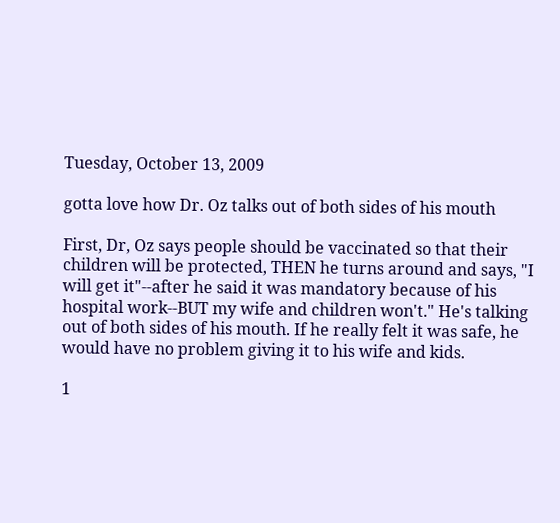Tuesday, October 13, 2009

gotta love how Dr. Oz talks out of both sides of his mouth

First, Dr, Oz says people should be vaccinated so that their children will be protected, THEN he turns around and says, "I will get it"--after he said it was mandatory because of his hospital work--BUT my wife and children won't." He's talking out of both sides of his mouth. If he really felt it was safe, he would have no problem giving it to his wife and kids.

1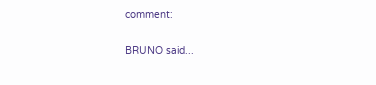comment:

BRUNO said...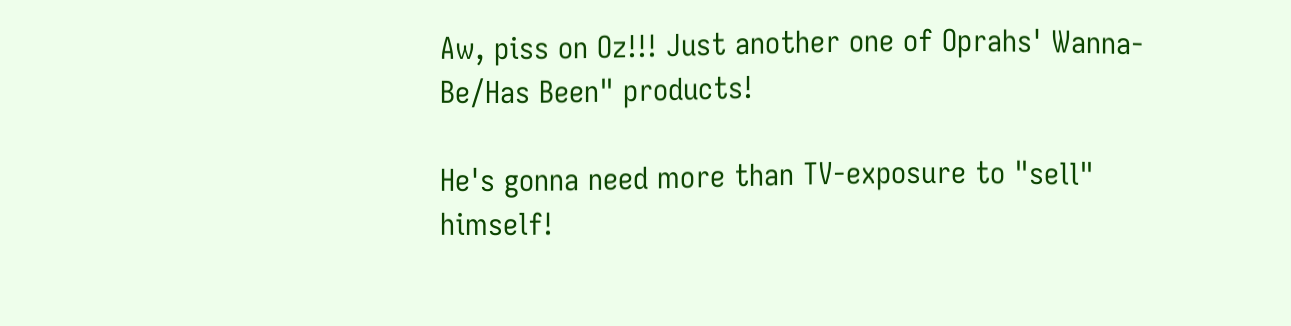Aw, piss on Oz!!! Just another one of Oprahs' Wanna-Be/Has Been" products!

He's gonna need more than TV-exposure to "sell" himself!